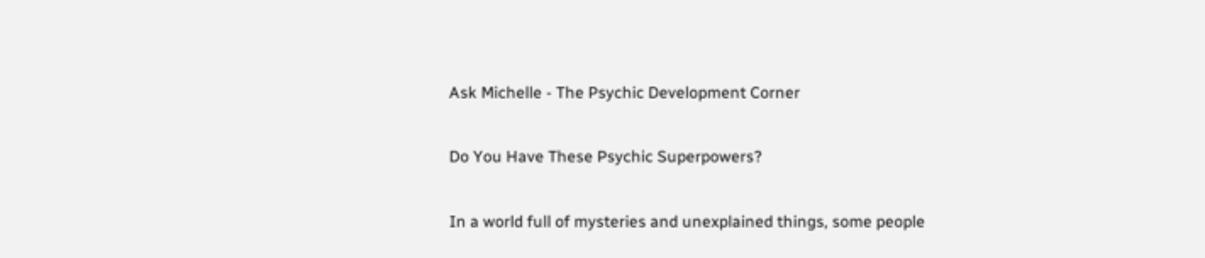Ask Michelle - The Psychic Development Corner

Do You Have These Psychic Superpowers?

In a world full of mysteries and unexplained things, some people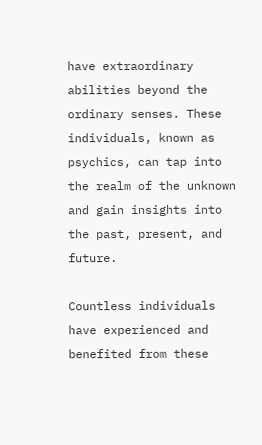have extraordinary abilities beyond the ordinary senses. These individuals, known as psychics, can tap into the realm of the unknown and gain insights into the past, present, and future.

Countless individuals have experienced and benefited from these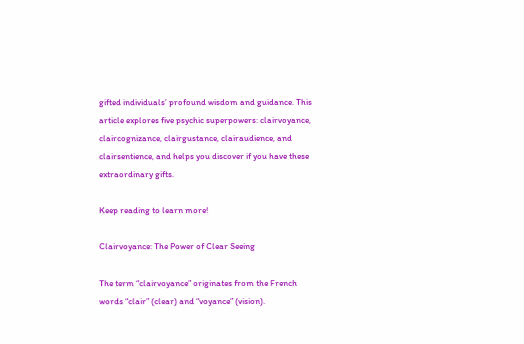gifted individuals’ profound wisdom and guidance. This article explores five psychic superpowers: clairvoyance, claircognizance, clairgustance, clairaudience, and clairsentience, and helps you discover if you have these extraordinary gifts.

Keep reading to learn more!

Clairvoyance: The Power of Clear Seeing

The term “clairvoyance” originates from the French words “clair” (clear) and “voyance” (vision).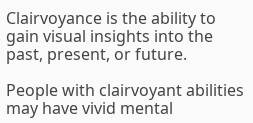Clairvoyance is the ability to gain visual insights into the past, present, or future.

People with clairvoyant abilities may have vivid mental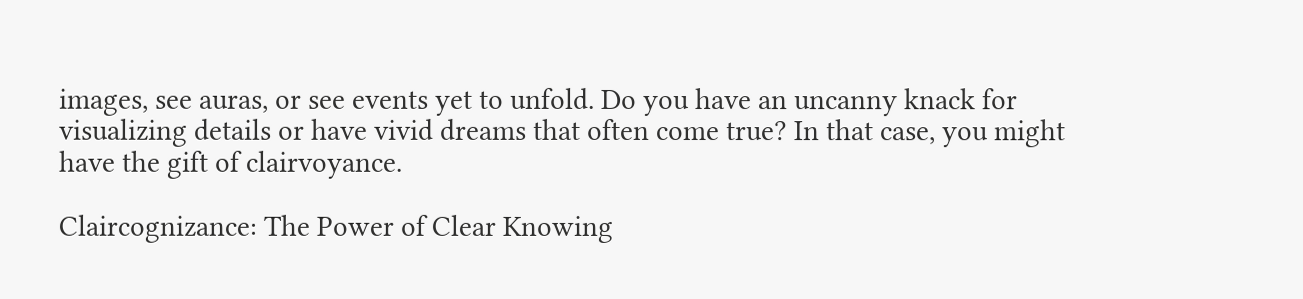images, see auras, or see events yet to unfold. Do you have an uncanny knack for visualizing details or have vivid dreams that often come true? In that case, you might have the gift of clairvoyance.

Claircognizance: The Power of Clear Knowing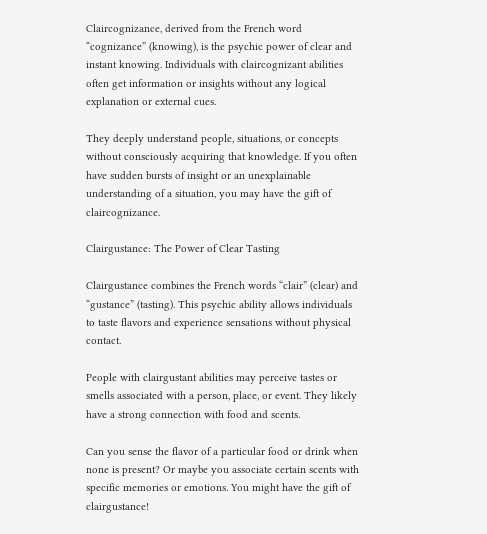Claircognizance, derived from the French word “cognizance” (knowing), is the psychic power of clear and instant knowing. Individuals with claircognizant abilities often get information or insights without any logical explanation or external cues.

They deeply understand people, situations, or concepts without consciously acquiring that knowledge. If you often have sudden bursts of insight or an unexplainable understanding of a situation, you may have the gift of claircognizance.

Clairgustance: The Power of Clear Tasting

Clairgustance combines the French words “clair” (clear) and “gustance” (tasting). This psychic ability allows individuals to taste flavors and experience sensations without physical contact.

People with clairgustant abilities may perceive tastes or smells associated with a person, place, or event. They likely have a strong connection with food and scents.

Can you sense the flavor of a particular food or drink when none is present? Or maybe you associate certain scents with specific memories or emotions. You might have the gift of clairgustance!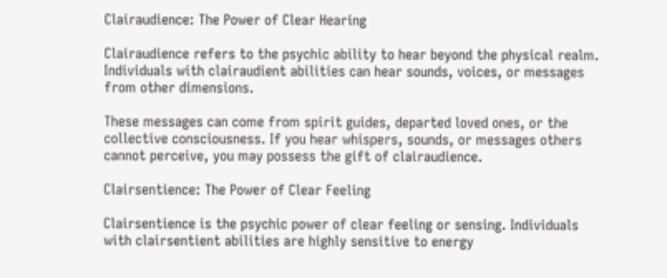Clairaudience: The Power of Clear Hearing

Clairaudience refers to the psychic ability to hear beyond the physical realm. Individuals with clairaudient abilities can hear sounds, voices, or messages from other dimensions.

These messages can come from spirit guides, departed loved ones, or the collective consciousness. If you hear whispers, sounds, or messages others cannot perceive, you may possess the gift of clairaudience.

Clairsentience: The Power of Clear Feeling

Clairsentience is the psychic power of clear feeling or sensing. Individuals with clairsentient abilities are highly sensitive to energy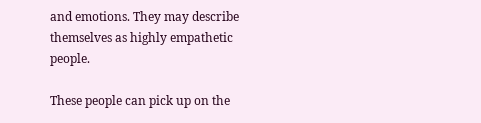and emotions. They may describe themselves as highly empathetic people.

These people can pick up on the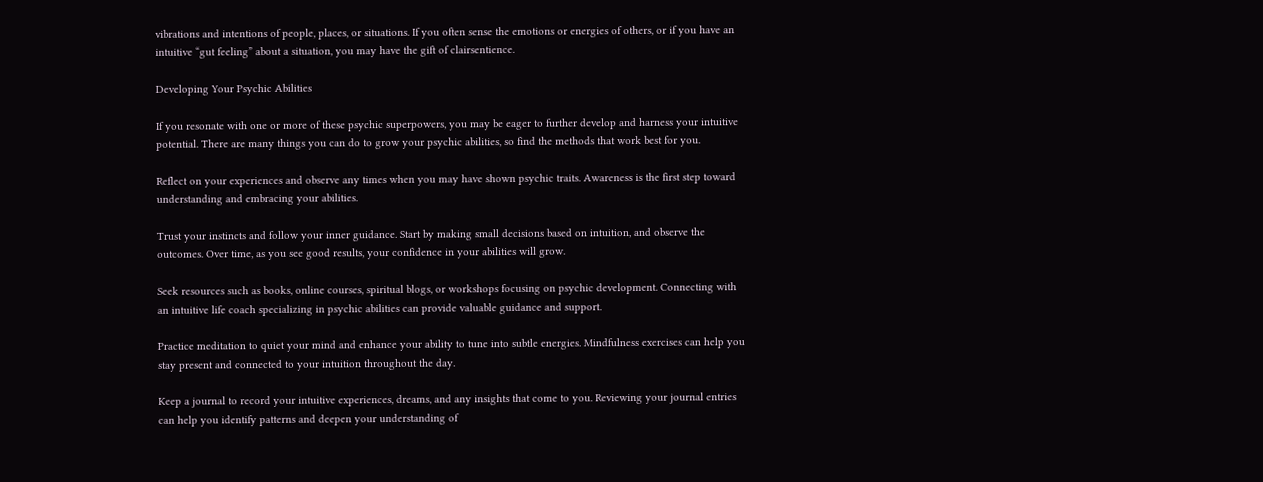vibrations and intentions of people, places, or situations. If you often sense the emotions or energies of others, or if you have an intuitive “gut feeling” about a situation, you may have the gift of clairsentience.

Developing Your Psychic Abilities

If you resonate with one or more of these psychic superpowers, you may be eager to further develop and harness your intuitive potential. There are many things you can do to grow your psychic abilities, so find the methods that work best for you.

Reflect on your experiences and observe any times when you may have shown psychic traits. Awareness is the first step toward understanding and embracing your abilities.

Trust your instincts and follow your inner guidance. Start by making small decisions based on intuition, and observe the outcomes. Over time, as you see good results, your confidence in your abilities will grow.

Seek resources such as books, online courses, spiritual blogs, or workshops focusing on psychic development. Connecting with an intuitive life coach specializing in psychic abilities can provide valuable guidance and support.

Practice meditation to quiet your mind and enhance your ability to tune into subtle energies. Mindfulness exercises can help you stay present and connected to your intuition throughout the day.

Keep a journal to record your intuitive experiences, dreams, and any insights that come to you. Reviewing your journal entries can help you identify patterns and deepen your understanding of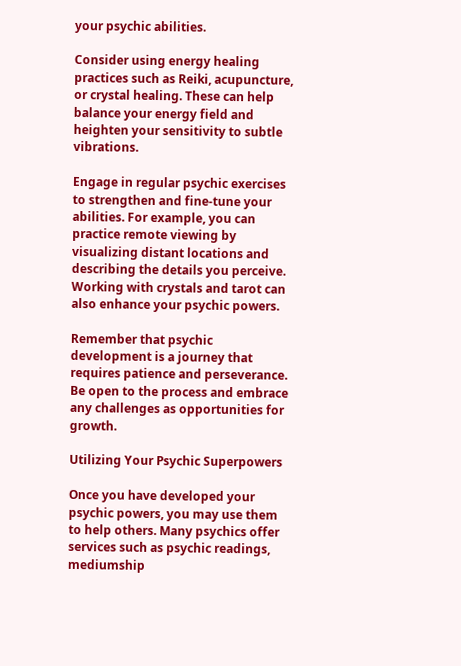your psychic abilities.

Consider using energy healing practices such as Reiki, acupuncture, or crystal healing. These can help balance your energy field and heighten your sensitivity to subtle vibrations.

Engage in regular psychic exercises to strengthen and fine-tune your abilities. For example, you can practice remote viewing by visualizing distant locations and describing the details you perceive. Working with crystals and tarot can also enhance your psychic powers.

Remember that psychic development is a journey that requires patience and perseverance. Be open to the process and embrace any challenges as opportunities for growth.

Utilizing Your Psychic Superpowers

Once you have developed your psychic powers, you may use them to help others. Many psychics offer services such as psychic readings, mediumship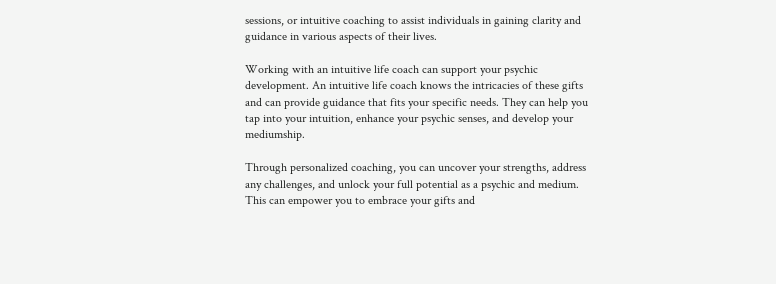sessions, or intuitive coaching to assist individuals in gaining clarity and guidance in various aspects of their lives.

Working with an intuitive life coach can support your psychic development. An intuitive life coach knows the intricacies of these gifts and can provide guidance that fits your specific needs. They can help you tap into your intuition, enhance your psychic senses, and develop your mediumship.

Through personalized coaching, you can uncover your strengths, address any challenges, and unlock your full potential as a psychic and medium. This can empower you to embrace your gifts and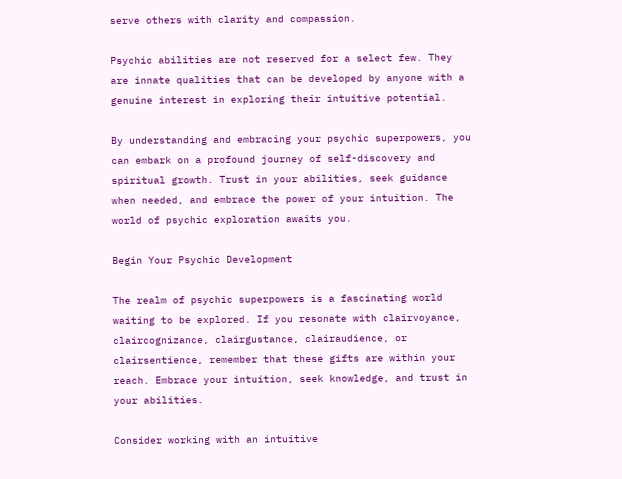serve others with clarity and compassion.

Psychic abilities are not reserved for a select few. They are innate qualities that can be developed by anyone with a genuine interest in exploring their intuitive potential.

By understanding and embracing your psychic superpowers, you can embark on a profound journey of self-discovery and spiritual growth. Trust in your abilities, seek guidance when needed, and embrace the power of your intuition. The world of psychic exploration awaits you.

Begin Your Psychic Development

The realm of psychic superpowers is a fascinating world waiting to be explored. If you resonate with clairvoyance, claircognizance, clairgustance, clairaudience, or clairsentience, remember that these gifts are within your reach. Embrace your intuition, seek knowledge, and trust in your abilities.

Consider working with an intuitive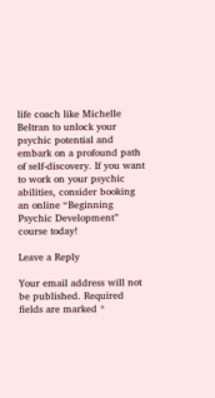life coach like Michelle Beltran to unlock your psychic potential and embark on a profound path of self-discovery. If you want to work on your psychic abilities, consider booking an online “Beginning Psychic Development” course today!

Leave a Reply

Your email address will not be published. Required fields are marked *